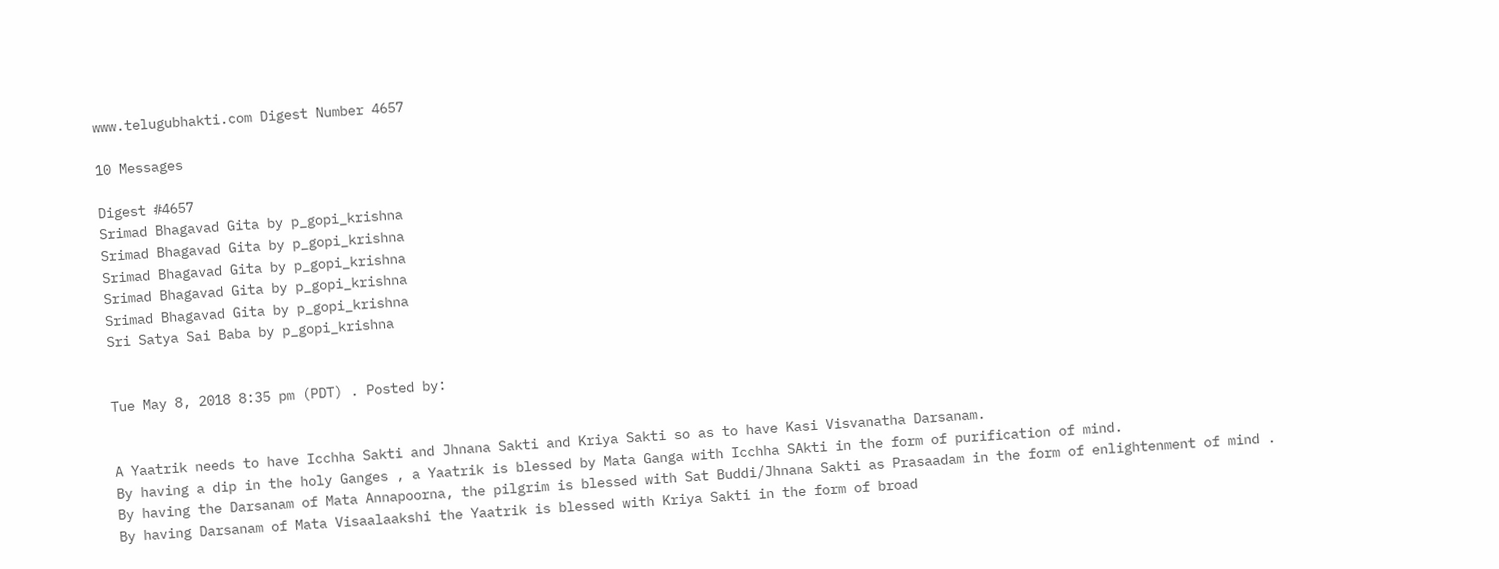www.telugubhakti.com Digest Number 4657

10 Messages

Digest #4657
Srimad Bhagavad Gita by p_gopi_krishna
Srimad Bhagavad Gita by p_gopi_krishna
Srimad Bhagavad Gita by p_gopi_krishna
Srimad Bhagavad Gita by p_gopi_krishna
Srimad Bhagavad Gita by p_gopi_krishna
Sri Satya Sai Baba by p_gopi_krishna


Tue May 8, 2018 8:35 pm (PDT) . Posted by:


A Yaatrik needs to have Icchha Sakti and Jhnana Sakti and Kriya Sakti so as to have Kasi Visvanatha Darsanam.
By having a dip in the holy Ganges , a Yaatrik is blessed by Mata Ganga with Icchha SAkti in the form of purification of mind.
By having the Darsanam of Mata Annapoorna, the pilgrim is blessed with Sat Buddi/Jhnana Sakti as Prasaadam in the form of enlightenment of mind .
By having Darsanam of Mata Visaalaakshi the Yaatrik is blessed with Kriya Sakti in the form of broad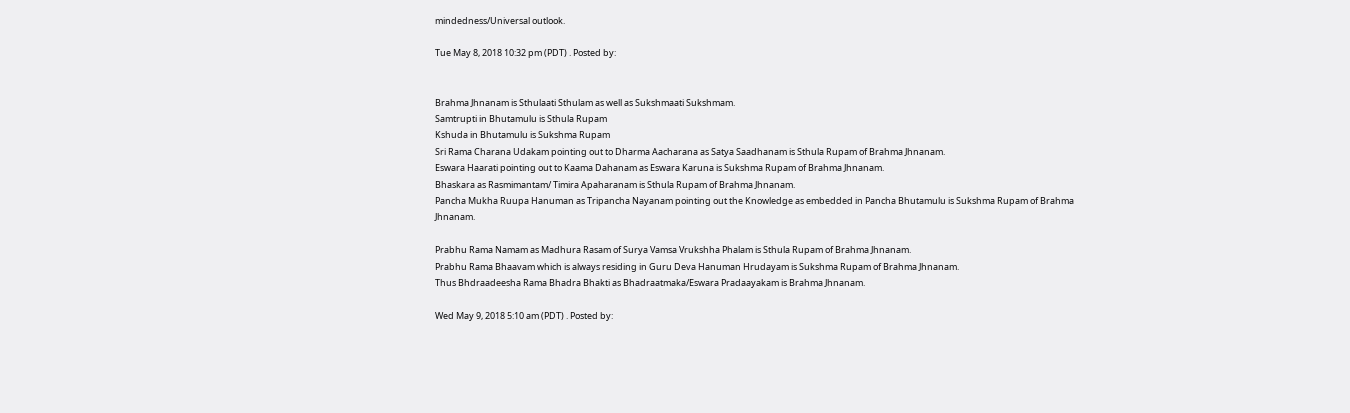mindedness/Universal outlook.

Tue May 8, 2018 10:32 pm (PDT) . Posted by:


Brahma Jhnanam is Sthulaati Sthulam as well as Sukshmaati Sukshmam.
Samtrupti in Bhutamulu is Sthula Rupam
Kshuda in Bhutamulu is Sukshma Rupam
Sri Rama Charana Udakam pointing out to Dharma Aacharana as Satya Saadhanam is Sthula Rupam of Brahma Jhnanam.
Eswara Haarati pointing out to Kaama Dahanam as Eswara Karuna is Sukshma Rupam of Brahma Jhnanam.
Bhaskara as Rasmimantam/ Timira Apaharanam is Sthula Rupam of Brahma Jhnanam.
Pancha Mukha Ruupa Hanuman as Tripancha Nayanam pointing out the Knowledge as embedded in Pancha Bhutamulu is Sukshma Rupam of Brahma Jhnanam.

Prabhu Rama Namam as Madhura Rasam of Surya Vamsa Vrukshha Phalam is Sthula Rupam of Brahma Jhnanam.
Prabhu Rama Bhaavam which is always residing in Guru Deva Hanuman Hrudayam is Sukshma Rupam of Brahma Jhnanam.
Thus Bhdraadeesha Rama Bhadra Bhakti as Bhadraatmaka/Eswara Pradaayakam is Brahma Jhnanam.

Wed May 9, 2018 5:10 am (PDT) . Posted by: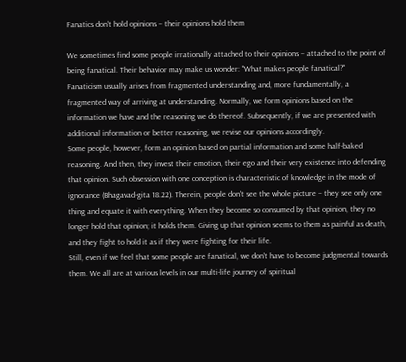Fanatics don't hold opinions – their opinions hold them

We sometimes find some people irrationally attached to their opinions – attached to the point of being fanatical. Their behavior may make us wonder: "What makes people fanatical?"
Fanaticism usually arises from fragmented understanding and, more fundamentally, a fragmented way of arriving at understanding. Normally, we form opinions based on the information we have and the reasoning we do thereof. Subsequently, if we are presented with additional information or better reasoning, we revise our opinions accordingly.
Some people, however, form an opinion based on partial information and some half-baked reasoning. And then, they invest their emotion, their ego and their very existence into defending that opinion. Such obsession with one conception is characteristic of knowledge in the mode of ignorance (Bhagavad-gita 18.22). Therein, people don't see the whole picture – they see only one thing and equate it with everything. When they become so consumed by that opinion, they no longer hold that opinion; it holds them. Giving up that opinion seems to them as painful as death, and they fight to hold it as if they were fighting for their life.
Still, even if we feel that some people are fanatical, we don't have to become judgmental towards them. We all are at various levels in our multi-life journey of spiritual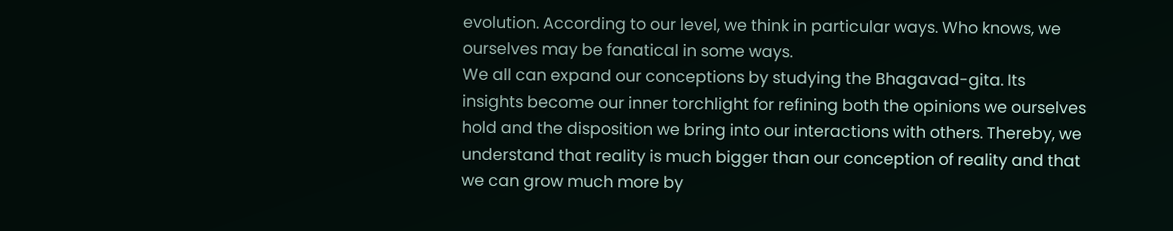evolution. According to our level, we think in particular ways. Who knows, we ourselves may be fanatical in some ways.
We all can expand our conceptions by studying the Bhagavad-gita. Its insights become our inner torchlight for refining both the opinions we ourselves hold and the disposition we bring into our interactions with others. Thereby, we understand that reality is much bigger than our conception of reality and that we can grow much more by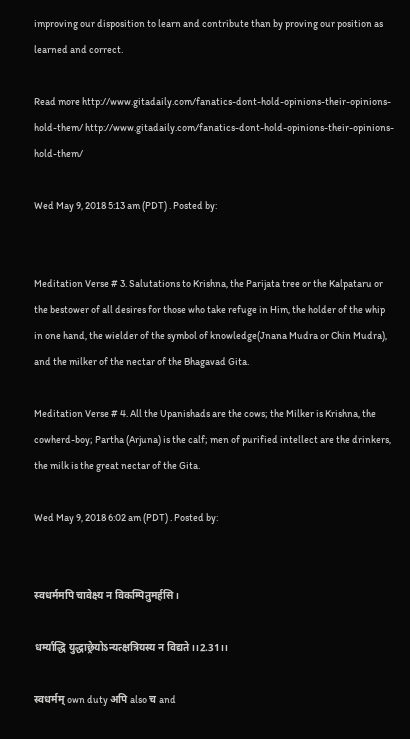improving our disposition to learn and contribute than by proving our position as learned and correct.

Read more http://www.gitadaily.com/fanatics-dont-hold-opinions-their-opinions-hold-them/ http://www.gitadaily.com/fanatics-dont-hold-opinions-their-opinions-hold-them/

Wed May 9, 2018 5:13 am (PDT) . Posted by:


Meditation Verse # 3. Salutations to Krishna, the Parijata tree or the Kalpataru or the bestower of all desires for those who take refuge in Him, the holder of the whip in one hand, the wielder of the symbol of knowledge(Jnana Mudra or Chin Mudra), and the milker of the nectar of the Bhagavad Gita.

Meditation Verse # 4. All the Upanishads are the cows; the Milker is Krishna, the cowherd-boy; Partha (Arjuna) is the calf; men of purified intellect are the drinkers, the milk is the great nectar of the Gita.

Wed May 9, 2018 6:02 am (PDT) . Posted by:


स्वधर्ममपि चावेक्ष्य न विकम्पितुमर्हसि।

धर्म्याद्धि युद्धाछ्रेयोऽन्यत्क्षत्रियस्य न विद्यते।।2.31।।

स्वधर्मम् own duty अपि also च and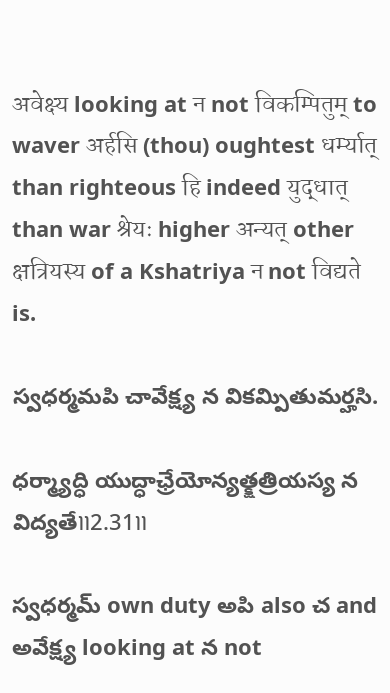अवेक्ष्य looking at न not विकम्पितुम् to waver अर्हसि (thou) oughtest धर्म्यात् than righteous हि indeed युद्धात् than war श्रेयः higher अन्यत् other क्षत्रियस्य of a Kshatriya न not विद्यते is.

స్వధర్మమపి చావేక్ష్య న వికమ్పితుమర్హసి.

ధర్మ్యాద్ధి యుద్ధాఛ్రేయోన్యత్క్షత్రియస్య న విద్యతే৷৷2.31৷৷

స్వధర్మమ్ own duty అపి also చ and అవేక్ష్య looking at న not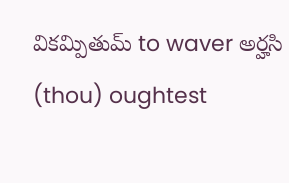వికమ్పితుమ్ to waver అర్హసి (thou) oughtest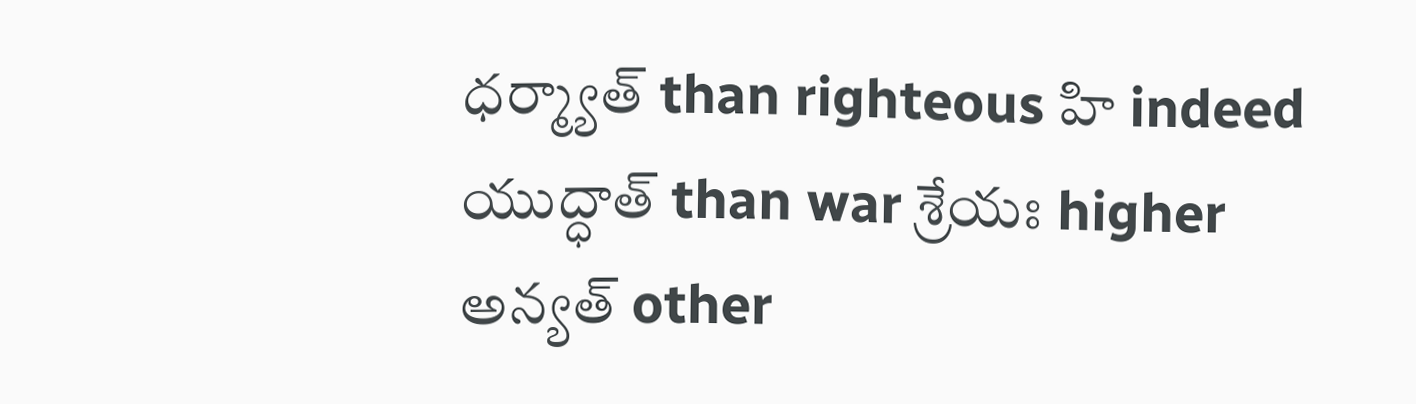ధర్మ్యాత్ than righteous హి indeed యుద్ధాత్ than war శ్రేయః higher అన్యత్ other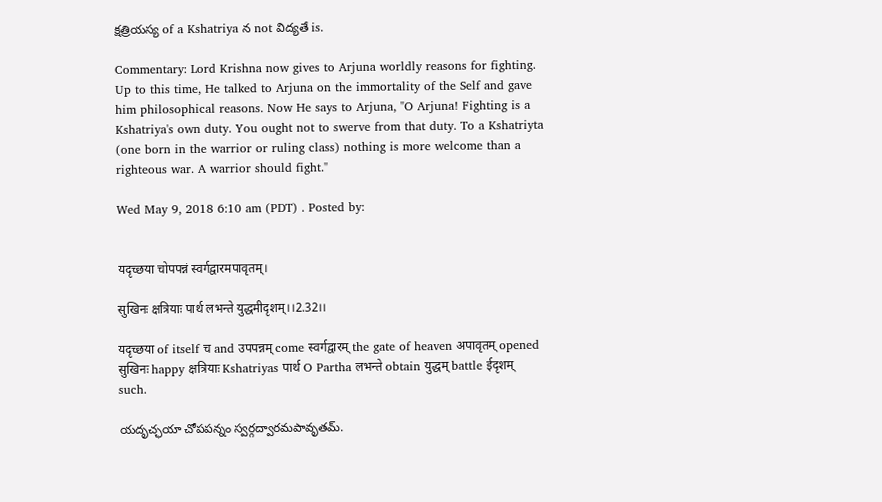క్షత్రియస్య of a Kshatriya న not విద్యతే is.

Commentary: Lord Krishna now gives to Arjuna worldly reasons for fighting. Up to this time, He talked to Arjuna on the immortality of the Self and gave him philosophical reasons. Now He says to Arjuna, "O Arjuna! Fighting is a Kshatriya's own duty. You ought not to swerve from that duty. To a Kshatriyta (one born in the warrior or ruling class) nothing is more welcome than a righteous war. A warrior should fight."

Wed May 9, 2018 6:10 am (PDT) . Posted by:


यदृच्छया चोपपन्नं स्वर्गद्वारमपावृतम्।

सुखिनः क्षत्रियाः पार्थ लभन्ते युद्धमीदृशम्।।2.32।।

यदृच्छया of itself च and उपपन्नम् come स्वर्गद्वारम् the gate of heaven अपावृतम् opened सुखिनः happy क्षत्रियाः Kshatriyas पार्थ O Partha लभन्ते obtain युद्धम् battle ईदृशम् such.

యదృచ్ఛయా చోపపన్నం స్వర్గద్వారమపావృతమ్.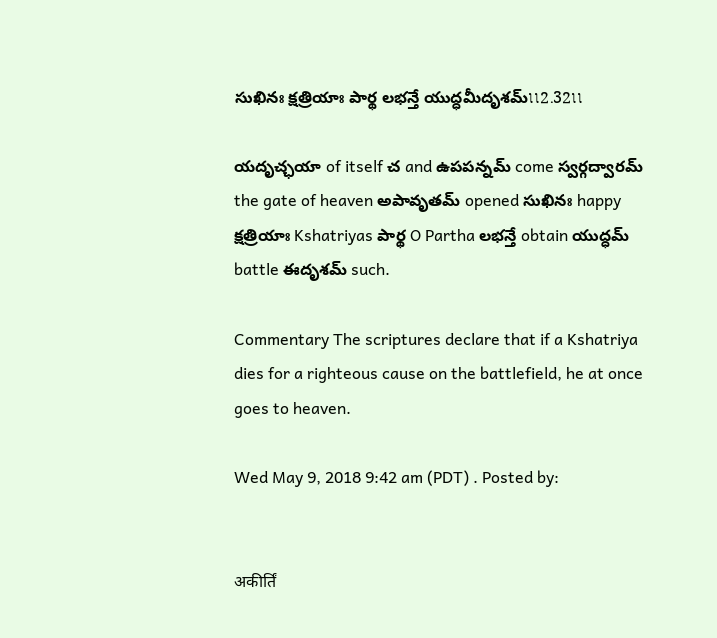సుఖినః క్షత్రియాః పార్థ లభన్తే యుద్ధమీదృశమ్৷৷2.32৷৷

యదృచ్ఛయా of itself చ and ఉపపన్నమ్ come స్వర్గద్వారమ్ the gate of heaven అపావృతమ్ opened సుఖినః happy క్షత్రియాః Kshatriyas పార్థ O Partha లభన్తే obtain యుద్ధమ్ battle ఈదృశమ్ such.

Commentary The scriptures declare that if a Kshatriya dies for a righteous cause on the battlefield, he at once goes to heaven.

Wed May 9, 2018 9:42 am (PDT) . Posted by:


अकीर्तिं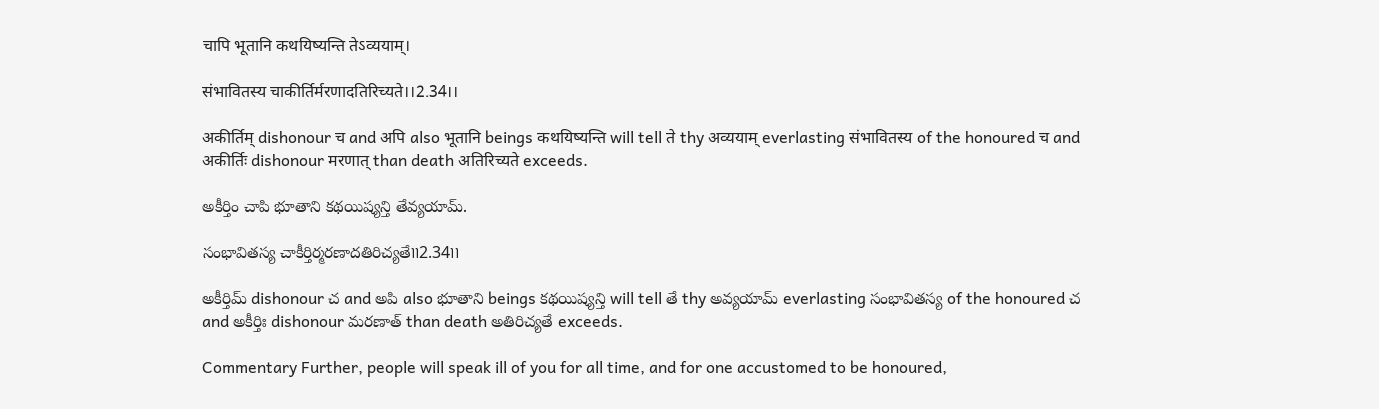चापि भूतानि कथयिष्यन्ति तेऽव्ययाम्।

संभावितस्य चाकीर्तिर्मरणादतिरिच्यते।।2.34।।

अकीर्तिम् dishonour च and अपि also भूतानि beings कथयिष्यन्ति will tell ते thy अव्ययाम् everlasting संभावितस्य of the honoured च and अकीर्तिः dishonour मरणात् than death अतिरिच्यते exceeds.

అకీర్తిం చాపి భూతాని కథయిష్యన్తి తేవ్యయామ్.

సంభావితస్య చాకీర్తిర్మరణాదతిరిచ్యతే৷৷2.34৷৷

అకీర్తిమ్ dishonour చ and అపి also భూతాని beings కథయిష్యన్తి will tell తే thy అవ్యయామ్ everlasting సంభావితస్య of the honoured చ and అకీర్తిః dishonour మరణాత్ than death అతిరిచ్యతే exceeds.

Commentary Further, people will speak ill of you for all time, and for one accustomed to be honoured,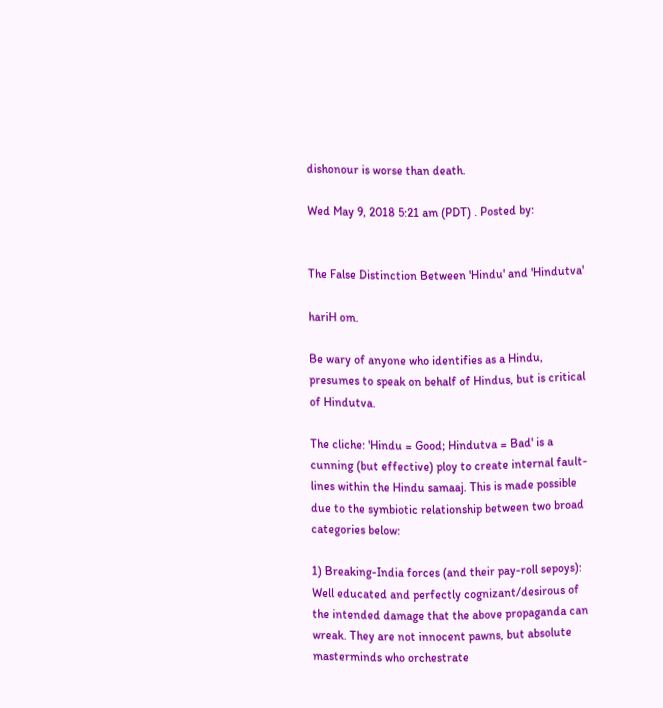dishonour is worse than death.

Wed May 9, 2018 5:21 am (PDT) . Posted by:


The False Distinction Between 'Hindu' and 'Hindutva'

hariH om.

Be wary of anyone who identifies as a Hindu, presumes to speak on behalf of Hindus, but is critical of Hindutva.

The cliche: 'Hindu = Good; Hindutva = Bad' is a cunning (but effective) ploy to create internal fault-lines within the Hindu samaaj. This is made possible due to the symbiotic relationship between two broad categories below:

1) Breaking-India forces (and their pay-roll sepoys): Well educated and perfectly cognizant/desirous of the intended damage that the above propaganda can wreak. They are not innocent pawns, but absolute masterminds who orchestrate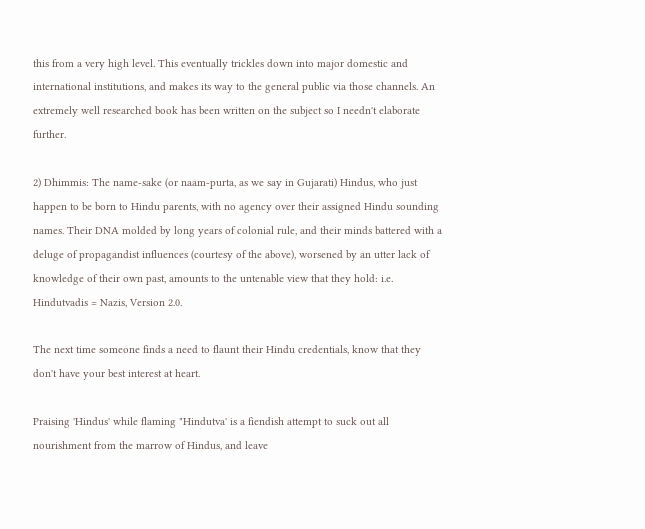this from a very high level. This eventually trickles down into major domestic and international institutions, and makes its way to the general public via those channels. An extremely well researched book has been written on the subject so I needn't elaborate further.

2) Dhimmis: The name-sake (or naam-purta, as we say in Gujarati) Hindus, who just happen to be born to Hindu parents, with no agency over their assigned Hindu sounding names. Their DNA molded by long years of colonial rule, and their minds battered with a deluge of propagandist influences (courtesy of the above), worsened by an utter lack of knowledge of their own past, amounts to the untenable view that they hold: i.e. Hindutvadis = Nazis, Version 2.0.

The next time someone finds a need to flaunt their Hindu credentials, know that they don't have your best interest at heart.

Praising 'Hindus' while flaming "Hindutva' is a fiendish attempt to suck out all nourishment from the marrow of Hindus, and leave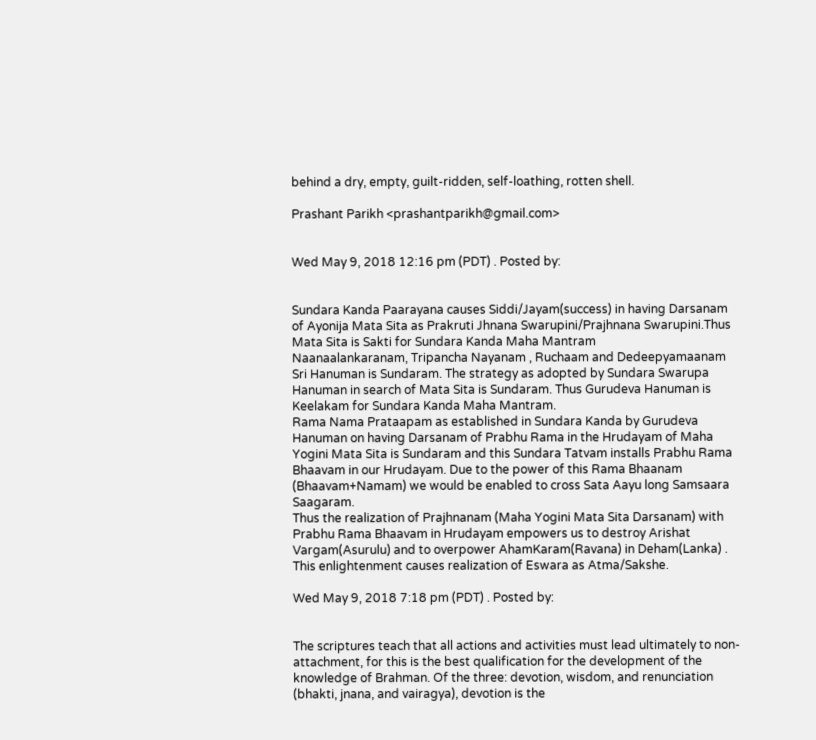behind a dry, empty, guilt-ridden, self-loathing, rotten shell.

Prashant Parikh <prashantparikh@gmail.com>


Wed May 9, 2018 12:16 pm (PDT) . Posted by:


Sundara Kanda Paarayana causes Siddi/Jayam(success) in having Darsanam of Ayonija Mata Sita as Prakruti Jhnana Swarupini/Prajhnana Swarupini.Thus Mata Sita is Sakti for Sundara Kanda Maha Mantram
Naanaalankaranam, Tripancha Nayanam , Ruchaam and Dedeepyamaanam Sri Hanuman is Sundaram. The strategy as adopted by Sundara Swarupa Hanuman in search of Mata Sita is Sundaram. Thus Gurudeva Hanuman is Keelakam for Sundara Kanda Maha Mantram.
Rama Nama Prataapam as established in Sundara Kanda by Gurudeva Hanuman on having Darsanam of Prabhu Rama in the Hrudayam of Maha Yogini Mata Sita is Sundaram and this Sundara Tatvam installs Prabhu Rama Bhaavam in our Hrudayam. Due to the power of this Rama Bhaanam (Bhaavam+Namam) we would be enabled to cross Sata Aayu long Samsaara Saagaram.
Thus the realization of Prajhnanam (Maha Yogini Mata Sita Darsanam) with Prabhu Rama Bhaavam in Hrudayam empowers us to destroy Arishat Vargam(Asurulu) and to overpower AhamKaram(Ravana) in Deham(Lanka) . This enlightenment causes realization of Eswara as Atma/Sakshe.

Wed May 9, 2018 7:18 pm (PDT) . Posted by:


The scriptures teach that all actions and activities must lead ultimately to non-attachment, for this is the best qualification for the development of the knowledge of Brahman. Of the three: devotion, wisdom, and renunciation (bhakti, jnana, and vairagya), devotion is the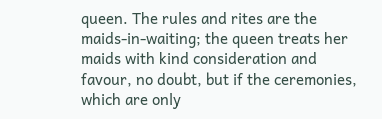queen. The rules and rites are the maids-in-waiting; the queen treats her maids with kind consideration and favour, no doubt, but if the ceremonies, which are only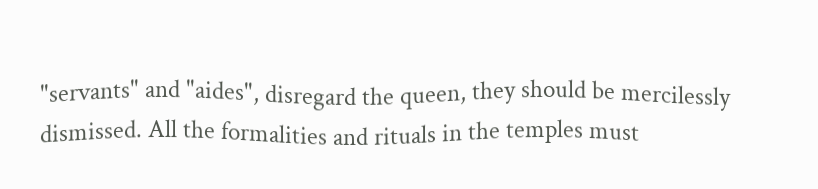"servants" and "aides", disregard the queen, they should be mercilessly dismissed. All the formalities and rituals in the temples must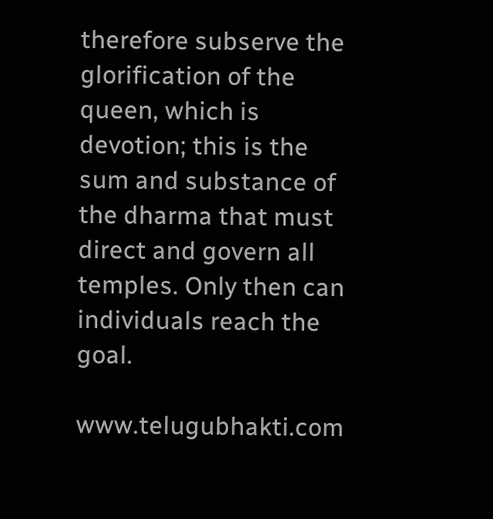therefore subserve the glorification of the queen, which is devotion; this is the sum and substance of the dharma that must direct and govern all temples. Only then can individuals reach the goal.

www.telugubhakti.com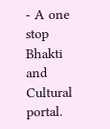- A one stop Bhakti and Cultural portal.